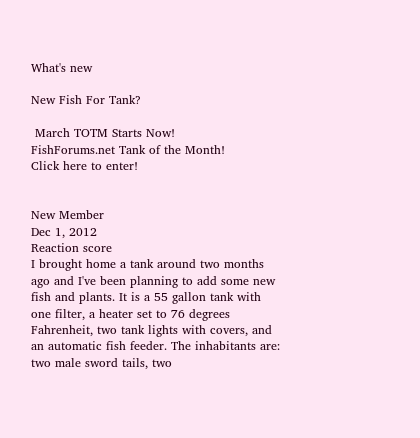What's new

New Fish For Tank?

 March TOTM Starts Now!
FishForums.net Tank of the Month!
Click here to enter!


New Member
Dec 1, 2012
Reaction score
I brought home a tank around two months ago and I've been planning to add some new fish and plants. It is a 55 gallon tank with one filter, a heater set to 76 degrees Fahrenheit, two tank lights with covers, and an automatic fish feeder. The inhabitants are: two male sword tails, two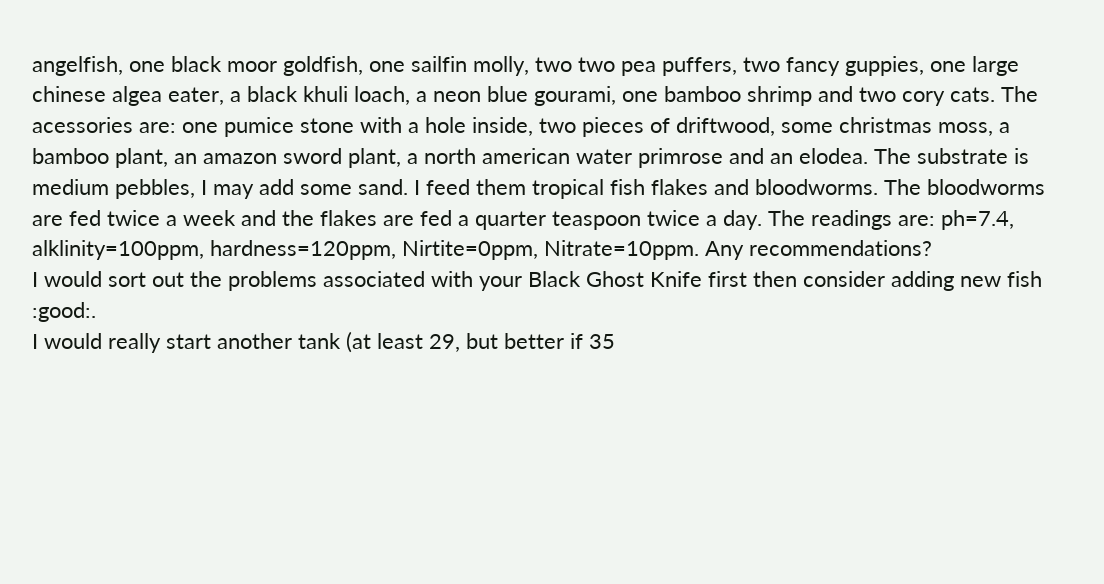angelfish, one black moor goldfish, one sailfin molly, two two pea puffers, two fancy guppies, one large chinese algea eater, a black khuli loach, a neon blue gourami, one bamboo shrimp and two cory cats. The acessories are: one pumice stone with a hole inside, two pieces of driftwood, some christmas moss, a bamboo plant, an amazon sword plant, a north american water primrose and an elodea. The substrate is medium pebbles, I may add some sand. I feed them tropical fish flakes and bloodworms. The bloodworms are fed twice a week and the flakes are fed a quarter teaspoon twice a day. The readings are: ph=7.4, alklinity=100ppm, hardness=120ppm, Nirtite=0ppm, Nitrate=10ppm. Any recommendations?
I would sort out the problems associated with your Black Ghost Knife first then consider adding new fish :good:.
I would really start another tank (at least 29, but better if 35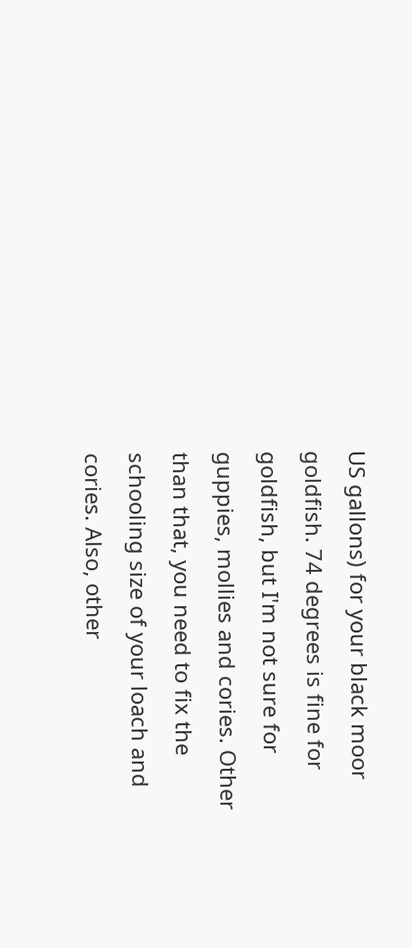US gallons) for your black moor goldfish. 74 degrees is fine for goldfish, but I'm not sure for guppies, mollies and cories. Other than that, you need to fix the schooling size of your loach and cories. Also, other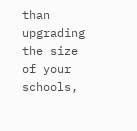than upgrading the size of your schools,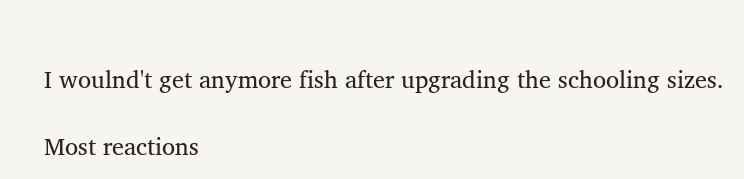I woulnd't get anymore fish after upgrading the schooling sizes.

Most reactions